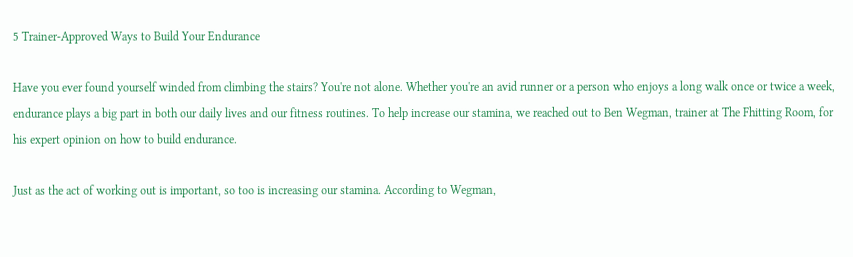5 Trainer-Approved Ways to Build Your Endurance

Have you ever found yourself winded from climbing the stairs? You're not alone. Whether you're an avid runner or a person who enjoys a long walk once or twice a week, endurance plays a big part in both our daily lives and our fitness routines. To help increase our stamina, we reached out to Ben Wegman, trainer at The Fhitting Room, for his expert opinion on how to build endurance.

Just as the act of working out is important, so too is increasing our stamina. According to Wegman,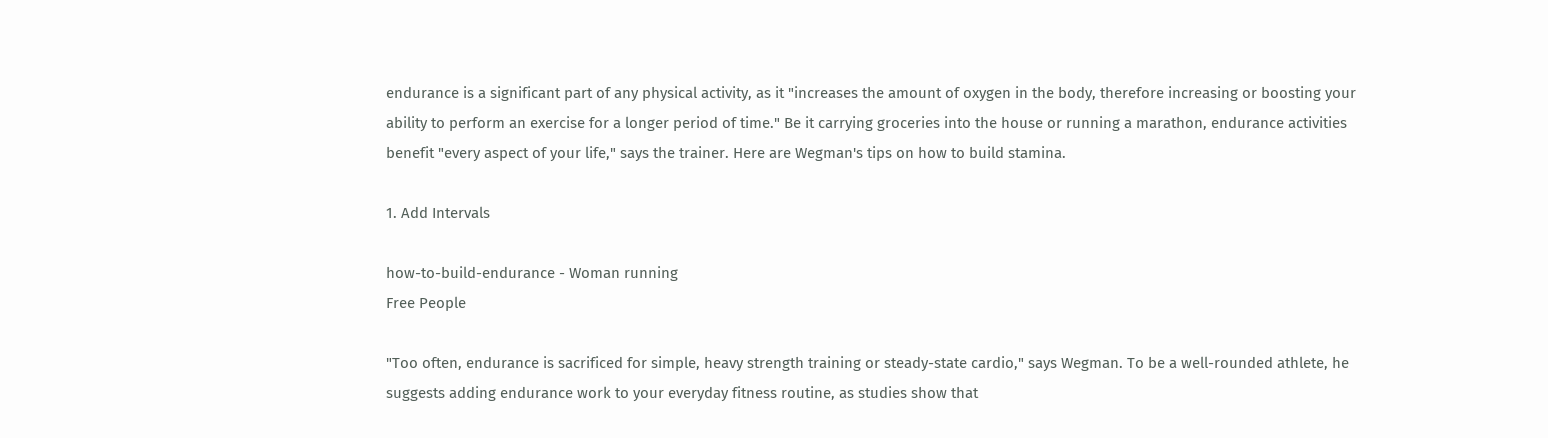endurance is a significant part of any physical activity, as it "increases the amount of oxygen in the body, therefore increasing or boosting your ability to perform an exercise for a longer period of time." Be it carrying groceries into the house or running a marathon, endurance activities benefit "every aspect of your life," says the trainer. Here are Wegman's tips on how to build stamina.

1. Add Intervals

how-to-build-endurance - Woman running
Free People

"Too often, endurance is sacrificed for simple, heavy strength training or steady-state cardio," says Wegman. To be a well-rounded athlete, he suggests adding endurance work to your everyday fitness routine, as studies show that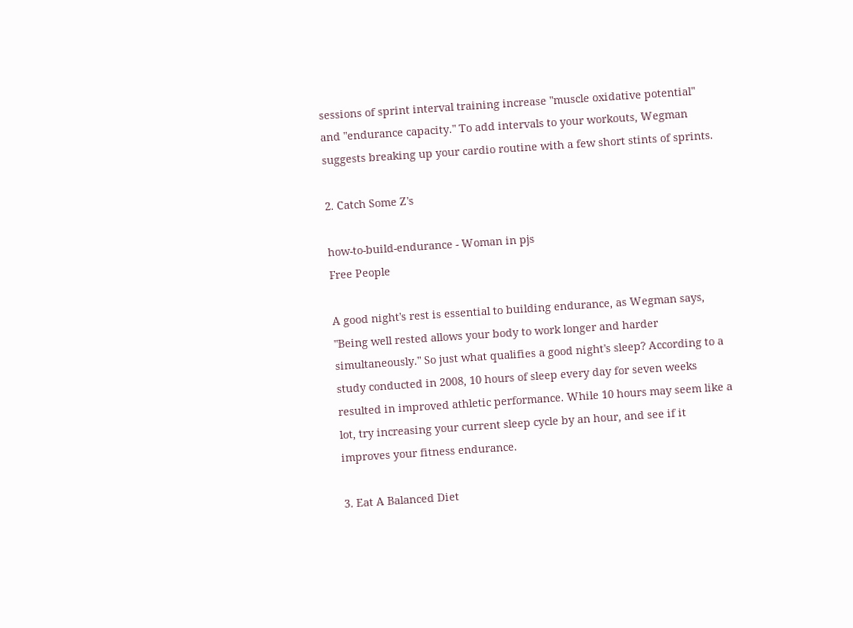sessions of sprint interval training increase "muscle oxidative potential" and "endurance capacity." To add intervals to your workouts, Wegman suggests breaking up your cardio routine with a few short stints of sprints.

2. Catch Some Z's

how-to-build-endurance - Woman in pjs
Free People

A good night's rest is essential to building endurance, as Wegman says, "Being well rested allows your body to work longer and harder simultaneously." So just what qualifies a good night's sleep? According to a study conducted in 2008, 10 hours of sleep every day for seven weeks resulted in improved athletic performance. While 10 hours may seem like a lot, try increasing your current sleep cycle by an hour, and see if it improves your fitness endurance.

3. Eat A Balanced Diet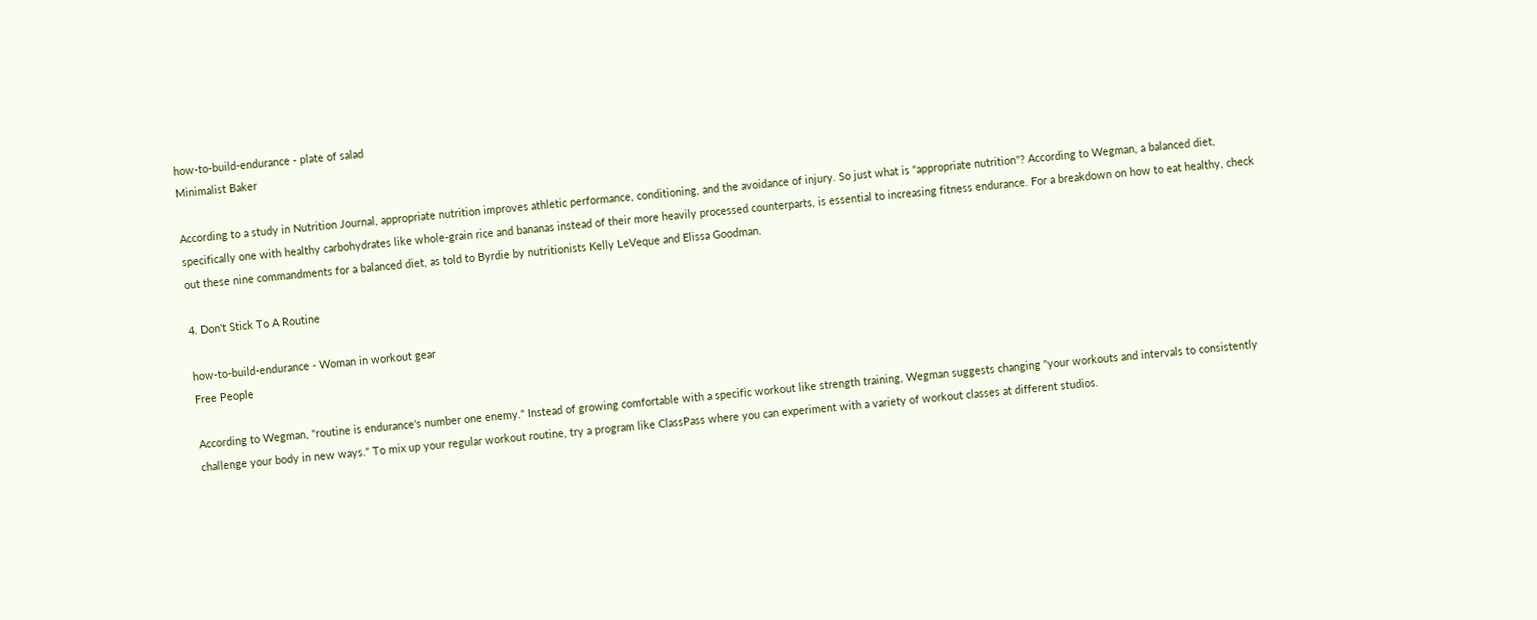how-to-build-endurance - plate of salad
Minimalist Baker

According to a study in Nutrition Journal, appropriate nutrition improves athletic performance, conditioning, and the avoidance of injury. So just what is "appropriate nutrition"? According to Wegman, a balanced diet, specifically one with healthy carbohydrates like whole-grain rice and bananas instead of their more heavily processed counterparts, is essential to increasing fitness endurance. For a breakdown on how to eat healthy, check out these nine commandments for a balanced diet, as told to Byrdie by nutritionists Kelly LeVeque and Elissa Goodman.

4. Don't Stick To A Routine

how-to-build-endurance - Woman in workout gear
Free People

According to Wegman, "routine is endurance's number one enemy." Instead of growing comfortable with a specific workout like strength training, Wegman suggests changing "your workouts and intervals to consistently challenge your body in new ways." To mix up your regular workout routine, try a program like ClassPass where you can experiment with a variety of workout classes at different studios.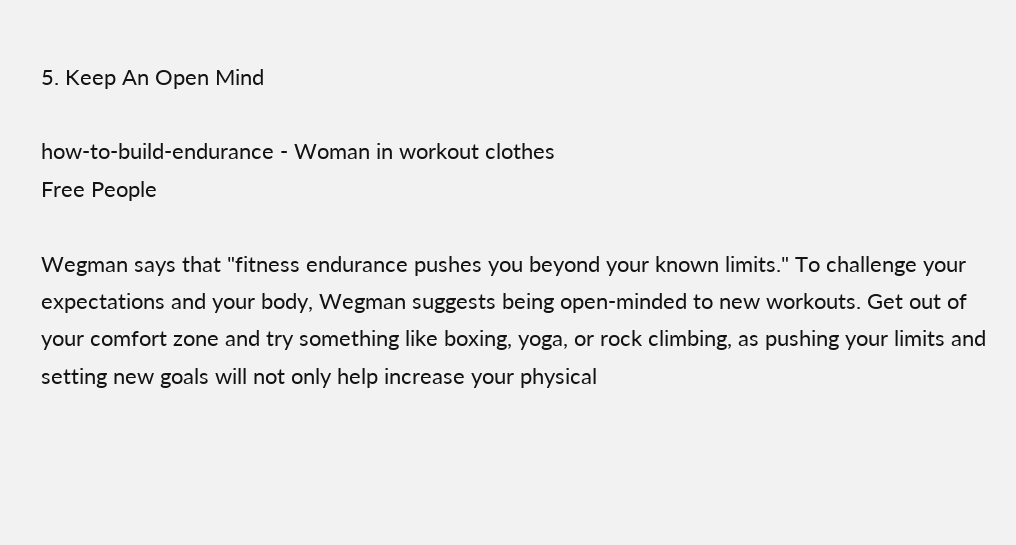5. Keep An Open Mind

how-to-build-endurance - Woman in workout clothes
Free People

Wegman says that "fitness endurance pushes you beyond your known limits." To challenge your expectations and your body, Wegman suggests being open-minded to new workouts. Get out of your comfort zone and try something like boxing, yoga, or rock climbing, as pushing your limits and setting new goals will not only help increase your physical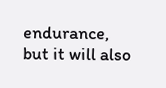endurance, but it will also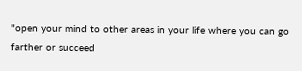"open your mind to other areas in your life where you can go farther or succeed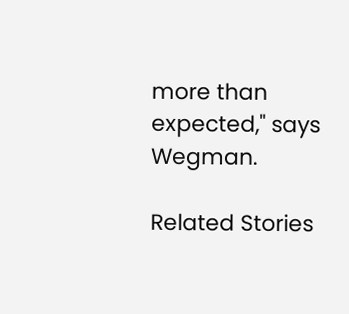more than expected," says Wegman.

Related Stories